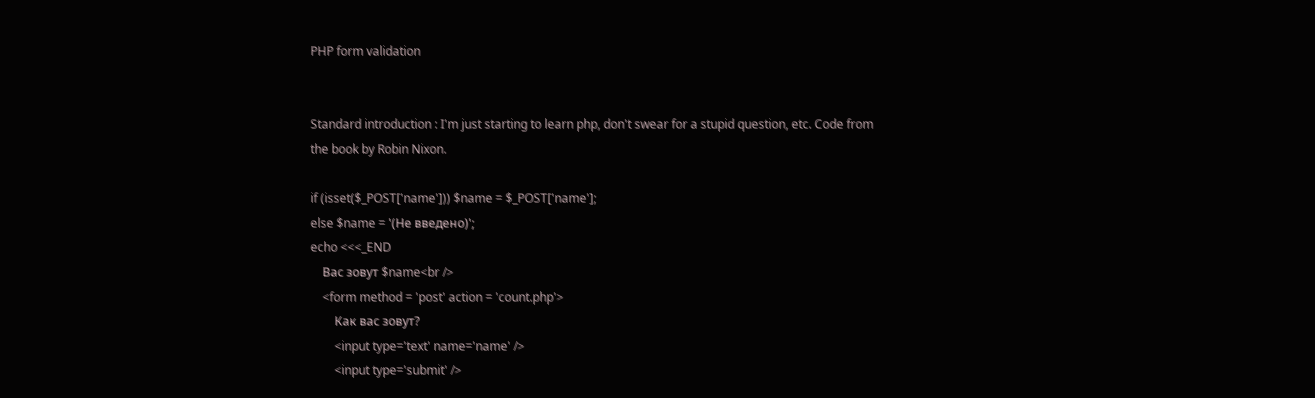PHP form validation


Standard introduction : I'm just starting to learn php, don't swear for a stupid question, etc. Code from the book by Robin Nixon.

if (isset($_POST['name'])) $name = $_POST['name'];
else $name = '(Не введено)';
echo <<<_END
    Вас зовут $name<br />
    <form method = 'post' action = 'count.php'>
        Как вас зовут?
        <input type='text' name='name' />
        <input type='submit' />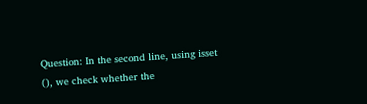Question: In the second line, using isset (), we check whether the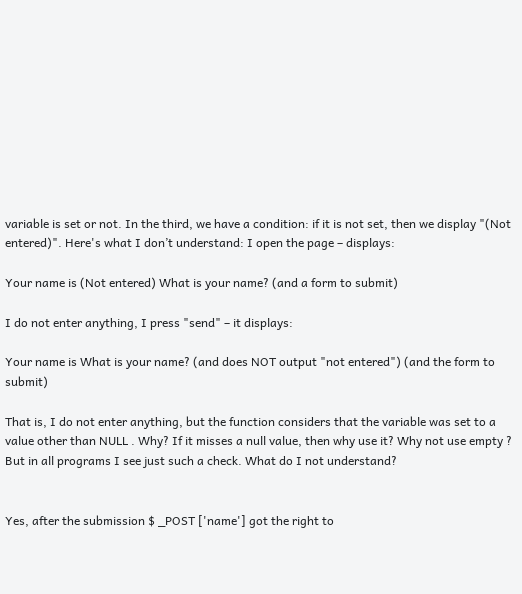variable is set or not. In the third, we have a condition: if it is not set, then we display "(Not entered)". Here's what I don’t understand: I open the page – displays:

Your name is (Not entered) What is your name? (and a form to submit)

I do not enter anything, I press "send" – it displays:

Your name is What is your name? (and does NOT output "not entered") (and the form to submit)

That is, I do not enter anything, but the function considers that the variable was set to a value other than NULL . Why? If it misses a null value, then why use it? Why not use empty ? But in all programs I see just such a check. What do I not understand?


Yes, after the submission $ _POST ['name'] got the right to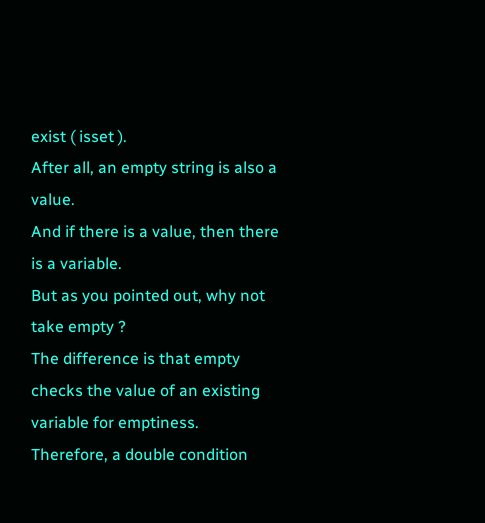exist ( isset ).
After all, an empty string is also a value.
And if there is a value, then there is a variable.
But as you pointed out, why not take empty ?
The difference is that empty checks the value of an existing variable for emptiness.
Therefore, a double condition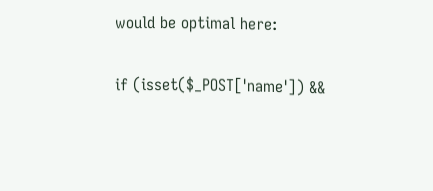would be optimal here:

if (isset($_POST['name']) &&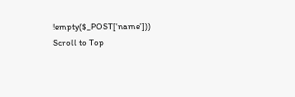!empty($_POST['name']))
Scroll to Top